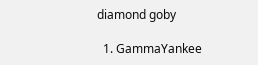diamond goby

  1. GammaYankee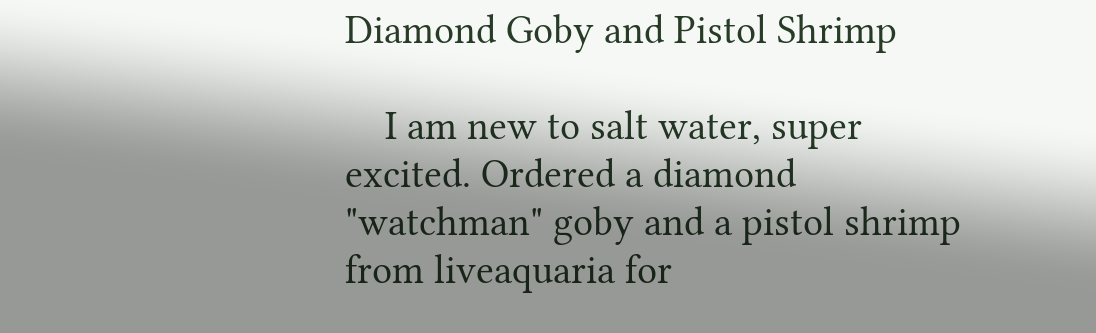Diamond Goby and Pistol Shrimp

    I am new to salt water, super excited. Ordered a diamond "watchman" goby and a pistol shrimp from liveaquaria for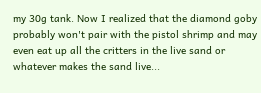my 30g tank. Now I realized that the diamond goby probably won't pair with the pistol shrimp and may even eat up all the critters in the live sand or whatever makes the sand live...